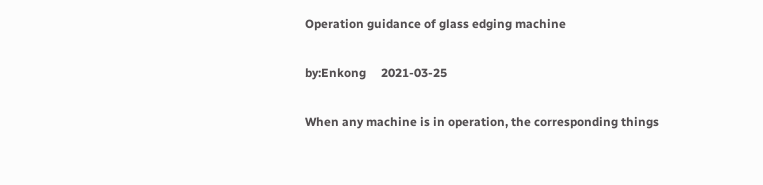Operation guidance of glass edging machine

by:Enkong     2021-03-25

When any machine is in operation, the corresponding things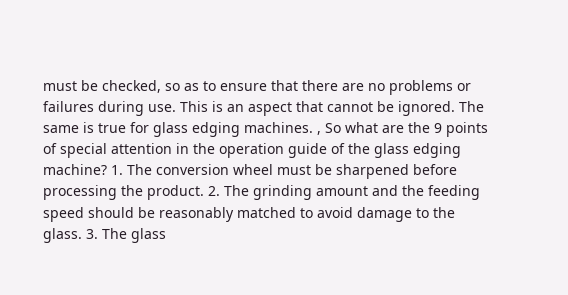must be checked, so as to ensure that there are no problems or failures during use. This is an aspect that cannot be ignored. The same is true for glass edging machines. , So what are the 9 points of special attention in the operation guide of the glass edging machine? 1. The conversion wheel must be sharpened before processing the product. 2. The grinding amount and the feeding speed should be reasonably matched to avoid damage to the glass. 3. The glass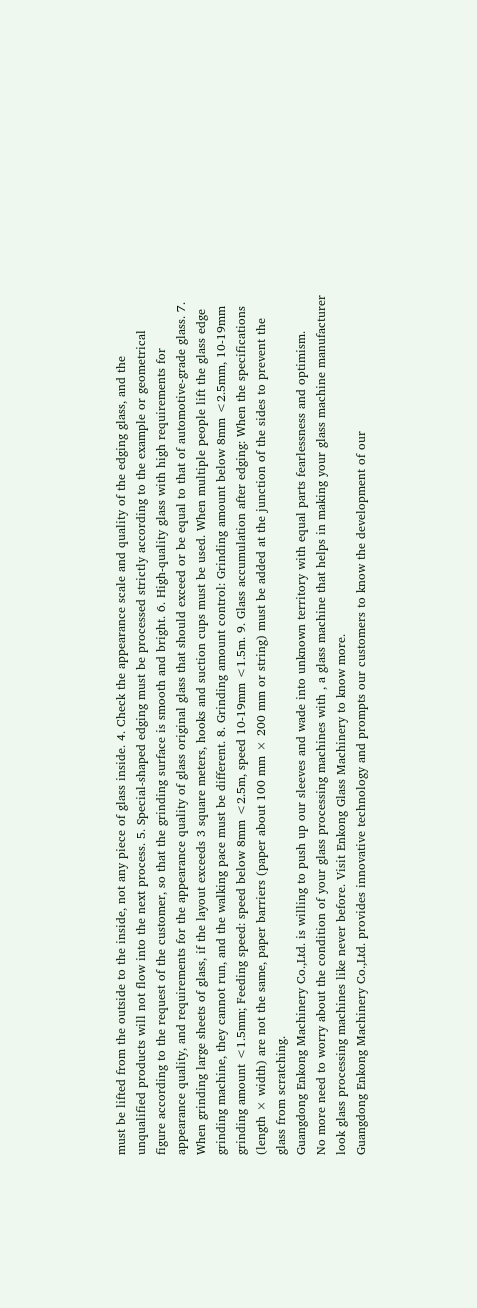must be lifted from the outside to the inside, not any piece of glass inside. 4. Check the appearance scale and quality of the edging glass, and the unqualified products will not flow into the next process. 5. Special-shaped edging must be processed strictly according to the example or geometrical figure according to the request of the customer, so that the grinding surface is smooth and bright. 6. High-quality glass with high requirements for appearance quality, and requirements for the appearance quality of glass original glass that should exceed or be equal to that of automotive-grade glass. 7. When grinding large sheets of glass, if the layout exceeds 3 square meters, hooks and suction cups must be used. When multiple people lift the glass edge grinding machine, they cannot run, and the walking pace must be different. 8. Grinding amount control: Grinding amount below 8mm <2.5mm, 10-19mm grinding amount <1.5mm; Feeding speed: speed below 8mm <2.5m, speed 10-19mm <1.5m. 9. Glass accumulation after edging: When the specifications (length × width) are not the same, paper barriers (paper about 100 mm × 200 mm or string) must be added at the junction of the sides to prevent the glass from scratching.
Guangdong Enkong Machinery Co.,Ltd. is willing to push up our sleeves and wade into unknown territory with equal parts fearlessness and optimism.
No more need to worry about the condition of your glass processing machines with , a glass machine that helps in making your glass machine manufacturer look glass processing machines like never before. Visit Enkong Glass Machinery to know more.
Guangdong Enkong Machinery Co.,Ltd. provides innovative technology and prompts our customers to know the development of our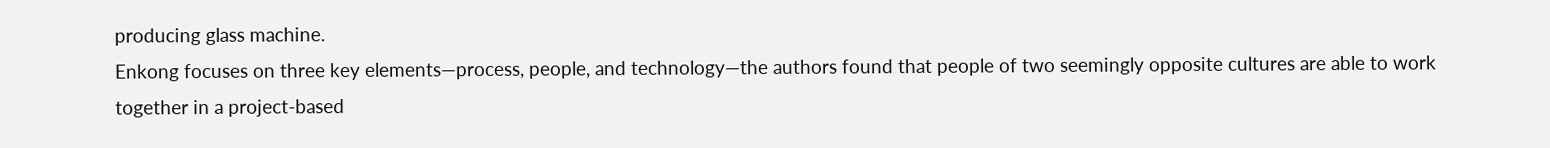producing glass machine.
Enkong focuses on three key elements—process, people, and technology—the authors found that people of two seemingly opposite cultures are able to work together in a project-based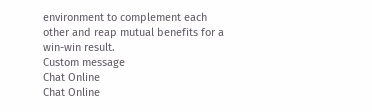environment to complement each other and reap mutual benefits for a win-win result.
Custom message
Chat Online
Chat Online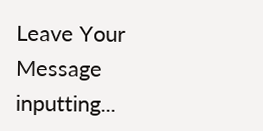Leave Your Message inputting...